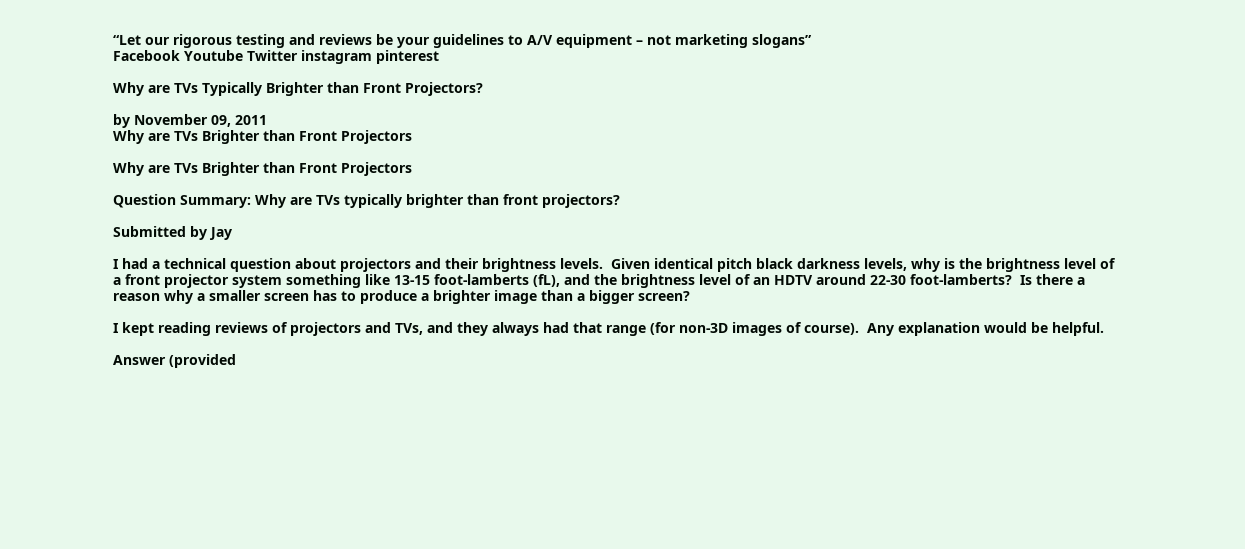“Let our rigorous testing and reviews be your guidelines to A/V equipment – not marketing slogans”
Facebook Youtube Twitter instagram pinterest

Why are TVs Typically Brighter than Front Projectors?

by November 09, 2011
Why are TVs Brighter than Front Projectors

Why are TVs Brighter than Front Projectors

Question Summary: Why are TVs typically brighter than front projectors?

Submitted by Jay

I had a technical question about projectors and their brightness levels.  Given identical pitch black darkness levels, why is the brightness level of a front projector system something like 13-15 foot-lamberts (fL), and the brightness level of an HDTV around 22-30 foot-lamberts?  Is there a reason why a smaller screen has to produce a brighter image than a bigger screen?

I kept reading reviews of projectors and TVs, and they always had that range (for non-3D images of course).  Any explanation would be helpful.

Answer (provided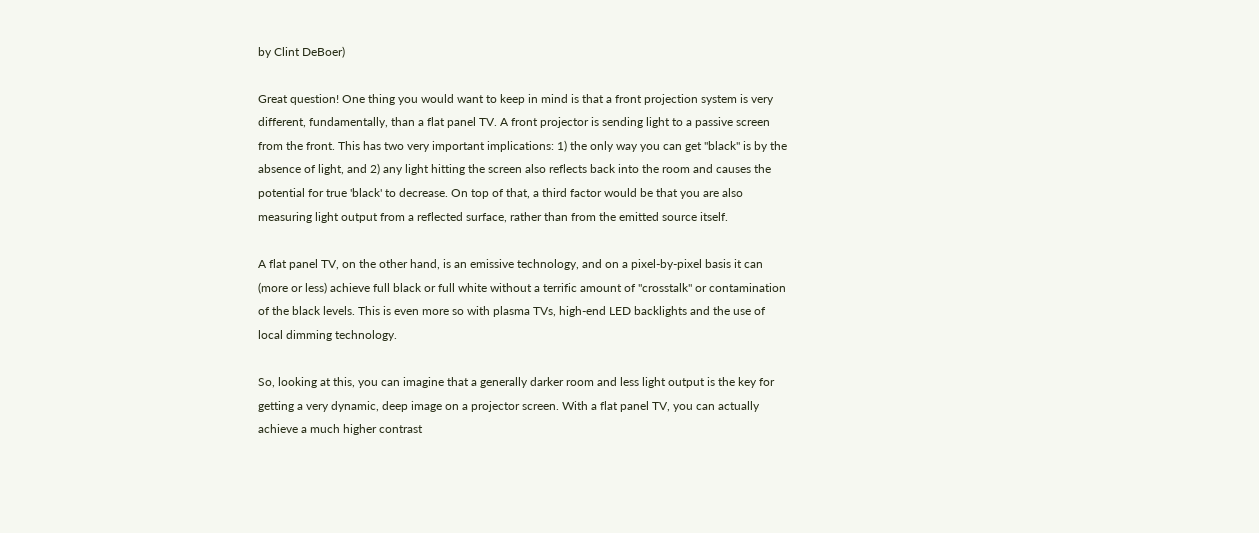by Clint DeBoer)

Great question! One thing you would want to keep in mind is that a front projection system is very different, fundamentally, than a flat panel TV. A front projector is sending light to a passive screen from the front. This has two very important implications: 1) the only way you can get "black" is by the absence of light, and 2) any light hitting the screen also reflects back into the room and causes the potential for true 'black' to decrease. On top of that, a third factor would be that you are also measuring light output from a reflected surface, rather than from the emitted source itself.

A flat panel TV, on the other hand, is an emissive technology, and on a pixel-by-pixel basis it can (more or less) achieve full black or full white without a terrific amount of "crosstalk" or contamination of the black levels. This is even more so with plasma TVs, high-end LED backlights and the use of local dimming technology.

So, looking at this, you can imagine that a generally darker room and less light output is the key for getting a very dynamic, deep image on a projector screen. With a flat panel TV, you can actually achieve a much higher contrast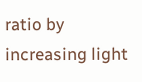ratio by increasing light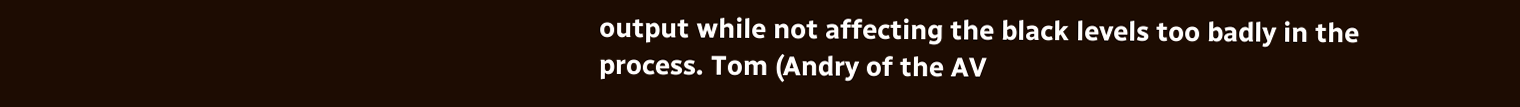output while not affecting the black levels too badly in the process. Tom (Andry of the AV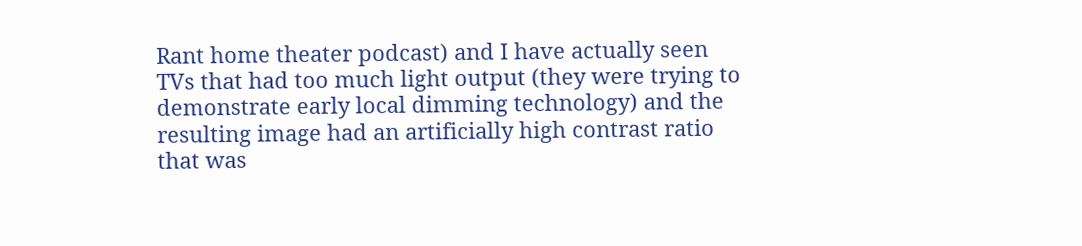Rant home theater podcast) and I have actually seen TVs that had too much light output (they were trying to demonstrate early local dimming technology) and the resulting image had an artificially high contrast ratio that was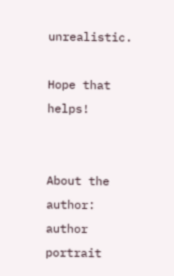unrealistic.

Hope that helps!


About the author:
author portrait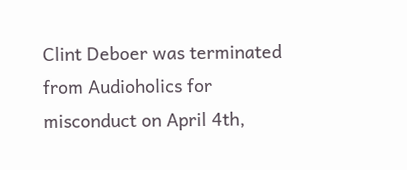Clint Deboer was terminated from Audioholics for misconduct on April 4th,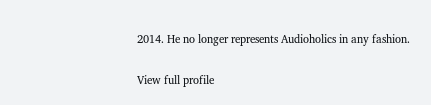2014. He no longer represents Audioholics in any fashion.

View full profile